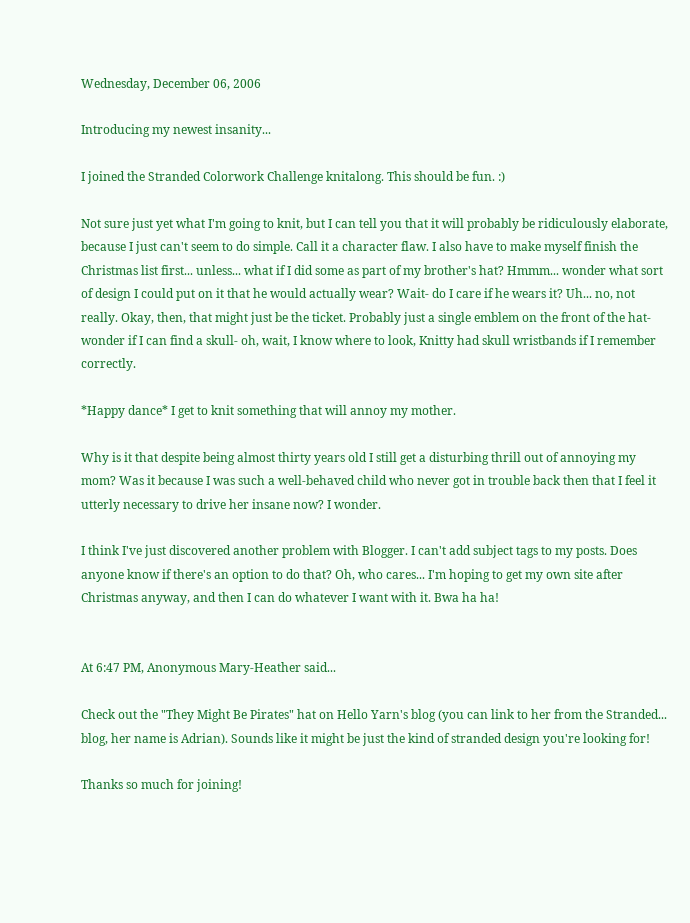Wednesday, December 06, 2006

Introducing my newest insanity...

I joined the Stranded Colorwork Challenge knitalong. This should be fun. :)

Not sure just yet what I'm going to knit, but I can tell you that it will probably be ridiculously elaborate, because I just can't seem to do simple. Call it a character flaw. I also have to make myself finish the Christmas list first... unless... what if I did some as part of my brother's hat? Hmmm... wonder what sort of design I could put on it that he would actually wear? Wait- do I care if he wears it? Uh... no, not really. Okay, then, that might just be the ticket. Probably just a single emblem on the front of the hat- wonder if I can find a skull- oh, wait, I know where to look, Knitty had skull wristbands if I remember correctly.

*Happy dance* I get to knit something that will annoy my mother.

Why is it that despite being almost thirty years old I still get a disturbing thrill out of annoying my mom? Was it because I was such a well-behaved child who never got in trouble back then that I feel it utterly necessary to drive her insane now? I wonder.

I think I've just discovered another problem with Blogger. I can't add subject tags to my posts. Does anyone know if there's an option to do that? Oh, who cares... I'm hoping to get my own site after Christmas anyway, and then I can do whatever I want with it. Bwa ha ha!


At 6:47 PM, Anonymous Mary-Heather said...

Check out the "They Might Be Pirates" hat on Hello Yarn's blog (you can link to her from the Stranded... blog, her name is Adrian). Sounds like it might be just the kind of stranded design you're looking for!

Thanks so much for joining!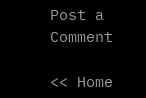Post a Comment

<< Home